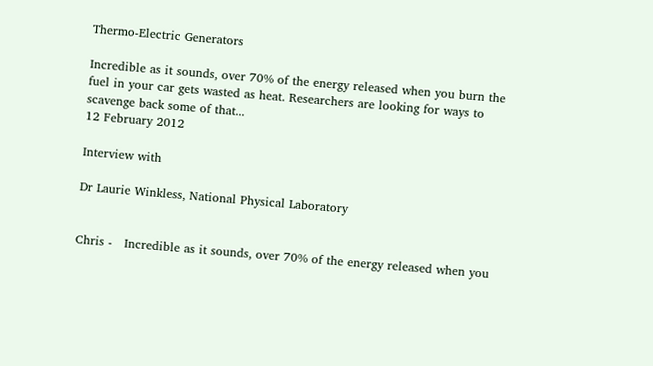Thermo-Electric Generators

Incredible as it sounds, over 70% of the energy released when you burn the fuel in your car gets wasted as heat. Researchers are looking for ways to scavenge back some of that...
12 February 2012

Interview with

Dr Laurie Winkless, National Physical Laboratory


Chris -   Incredible as it sounds, over 70% of the energy released when you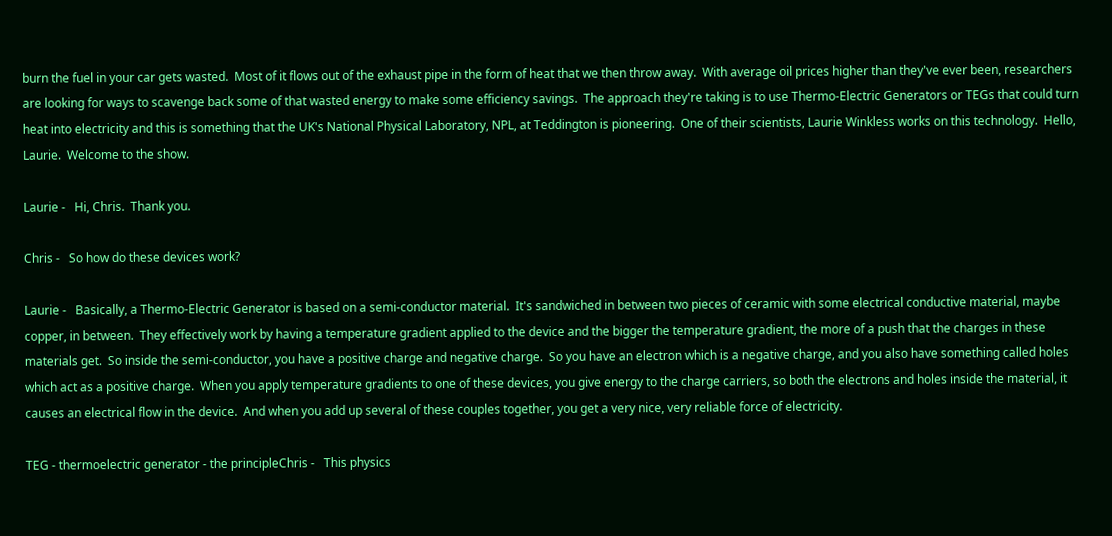burn the fuel in your car gets wasted.  Most of it flows out of the exhaust pipe in the form of heat that we then throw away.  With average oil prices higher than they've ever been, researchers are looking for ways to scavenge back some of that wasted energy to make some efficiency savings.  The approach they're taking is to use Thermo-Electric Generators or TEGs that could turn heat into electricity and this is something that the UK's National Physical Laboratory, NPL, at Teddington is pioneering.  One of their scientists, Laurie Winkless works on this technology.  Hello, Laurie.  Welcome to the show.

Laurie -   Hi, Chris.  Thank you.

Chris -   So how do these devices work?

Laurie -   Basically, a Thermo-Electric Generator is based on a semi-conductor material.  It's sandwiched in between two pieces of ceramic with some electrical conductive material, maybe copper, in between.  They effectively work by having a temperature gradient applied to the device and the bigger the temperature gradient, the more of a push that the charges in these materials get.  So inside the semi-conductor, you have a positive charge and negative charge.  So you have an electron which is a negative charge, and you also have something called holes which act as a positive charge.  When you apply temperature gradients to one of these devices, you give energy to the charge carriers, so both the electrons and holes inside the material, it causes an electrical flow in the device.  And when you add up several of these couples together, you get a very nice, very reliable force of electricity.

TEG - thermoelectric generator - the principleChris -   This physics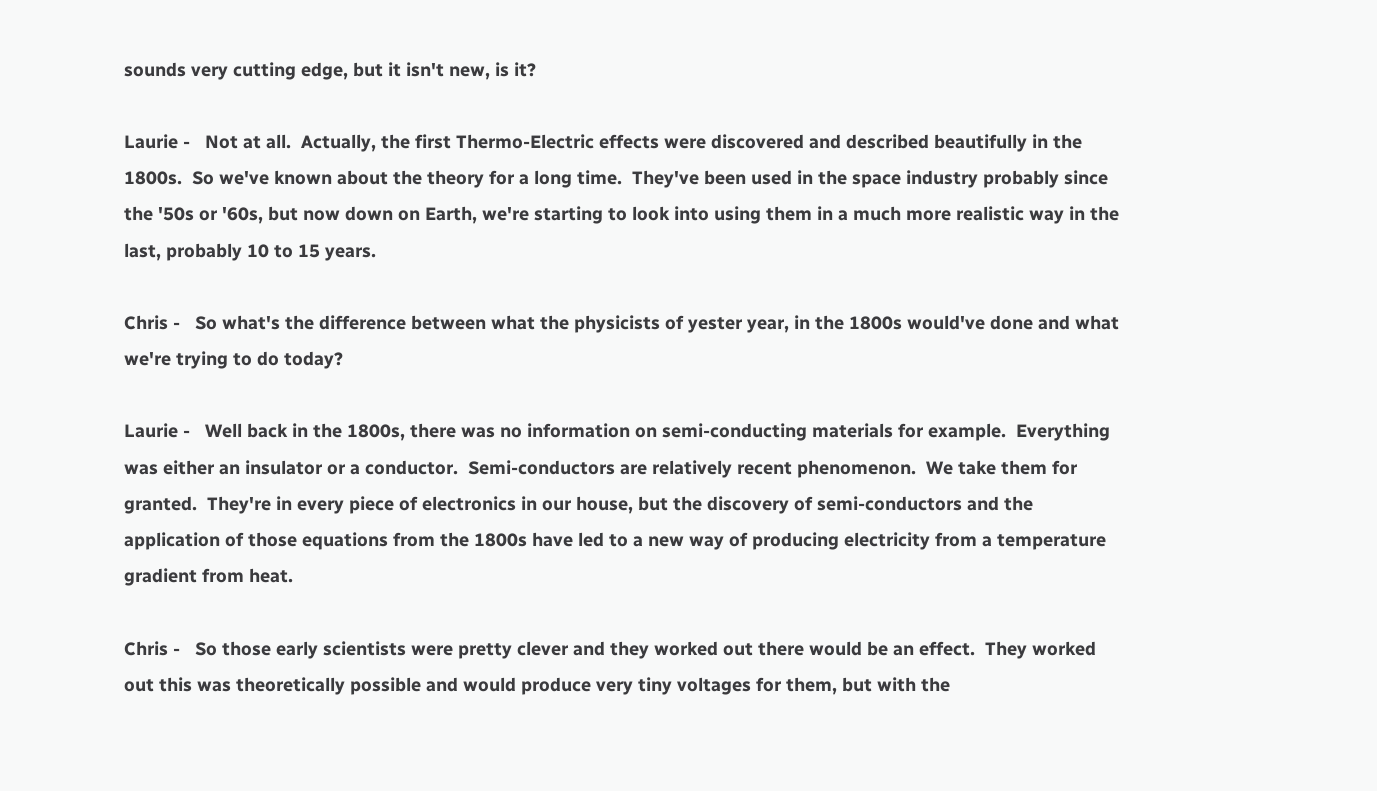sounds very cutting edge, but it isn't new, is it?

Laurie -   Not at all.  Actually, the first Thermo-Electric effects were discovered and described beautifully in the 1800s.  So we've known about the theory for a long time.  They've been used in the space industry probably since the '50s or '60s, but now down on Earth, we're starting to look into using them in a much more realistic way in the last, probably 10 to 15 years.

Chris -   So what's the difference between what the physicists of yester year, in the 1800s would've done and what we're trying to do today?

Laurie -   Well back in the 1800s, there was no information on semi-conducting materials for example.  Everything was either an insulator or a conductor.  Semi-conductors are relatively recent phenomenon.  We take them for granted.  They're in every piece of electronics in our house, but the discovery of semi-conductors and the application of those equations from the 1800s have led to a new way of producing electricity from a temperature gradient from heat.

Chris -   So those early scientists were pretty clever and they worked out there would be an effect.  They worked out this was theoretically possible and would produce very tiny voltages for them, but with the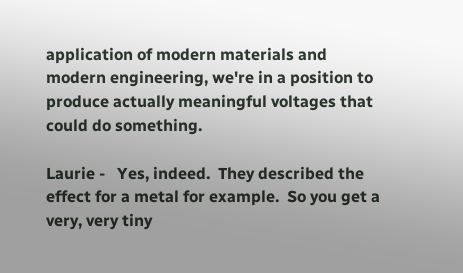application of modern materials and modern engineering, we're in a position to produce actually meaningful voltages that could do something.

Laurie -   Yes, indeed.  They described the effect for a metal for example.  So you get a very, very tiny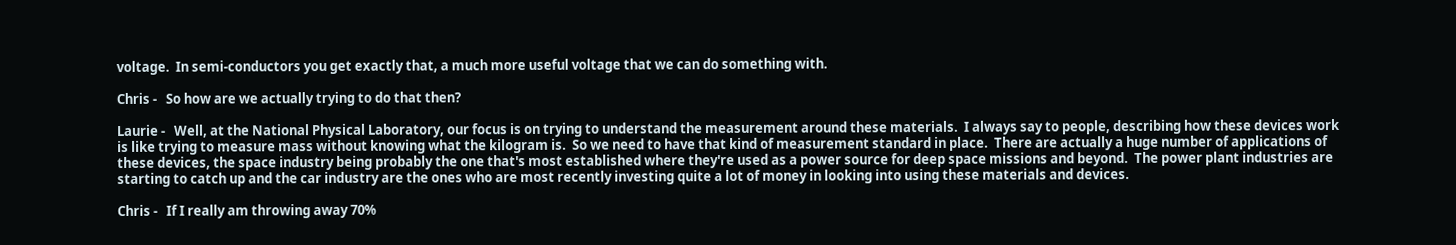voltage.  In semi-conductors you get exactly that, a much more useful voltage that we can do something with.

Chris -   So how are we actually trying to do that then?

Laurie -   Well, at the National Physical Laboratory, our focus is on trying to understand the measurement around these materials.  I always say to people, describing how these devices work is like trying to measure mass without knowing what the kilogram is.  So we need to have that kind of measurement standard in place.  There are actually a huge number of applications of these devices, the space industry being probably the one that's most established where they're used as a power source for deep space missions and beyond.  The power plant industries are starting to catch up and the car industry are the ones who are most recently investing quite a lot of money in looking into using these materials and devices.

Chris -   If I really am throwing away 70%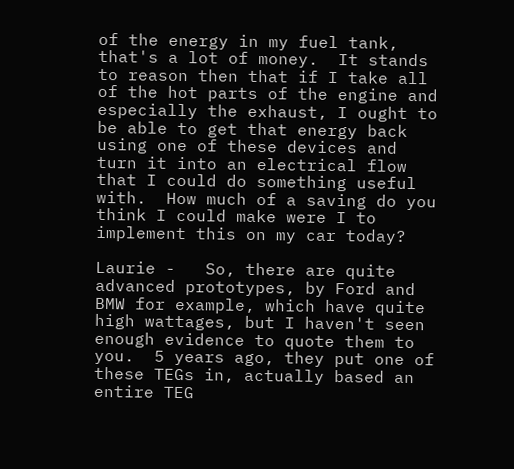of the energy in my fuel tank, that's a lot of money.  It stands to reason then that if I take all of the hot parts of the engine and especially the exhaust, I ought to be able to get that energy back using one of these devices and turn it into an electrical flow that I could do something useful with.  How much of a saving do you think I could make were I to implement this on my car today?

Laurie -   So, there are quite advanced prototypes, by Ford and BMW for example, which have quite high wattages, but I haven't seen enough evidence to quote them to you.  5 years ago, they put one of these TEGs in, actually based an entire TEG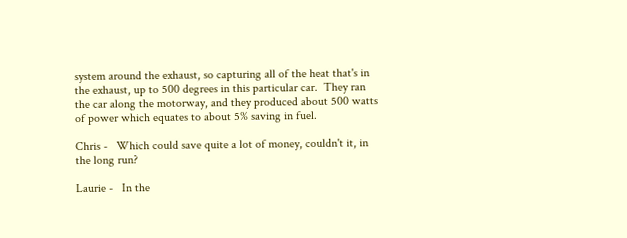system around the exhaust, so capturing all of the heat that's in the exhaust, up to 500 degrees in this particular car.  They ran the car along the motorway, and they produced about 500 watts of power which equates to about 5% saving in fuel.

Chris -   Which could save quite a lot of money, couldn't it, in the long run?

Laurie -   In the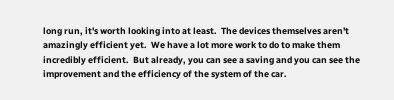long run, it's worth looking into at least.  The devices themselves aren't amazingly efficient yet.  We have a lot more work to do to make them incredibly efficient.  But already, you can see a saving and you can see the improvement and the efficiency of the system of the car.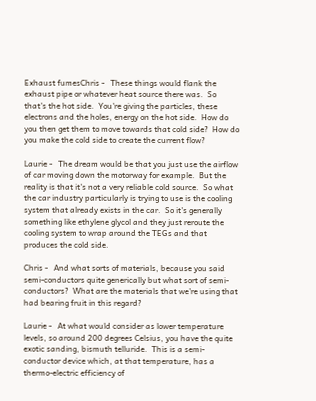Exhaust fumesChris -   These things would flank the exhaust pipe or whatever heat source there was.  So that's the hot side.  You're giving the particles, these electrons and the holes, energy on the hot side.  How do you then get them to move towards that cold side?  How do you make the cold side to create the current flow?

Laurie -   The dream would be that you just use the airflow of car moving down the motorway for example.  But the reality is that it's not a very reliable cold source.  So what the car industry particularly is trying to use is the cooling system that already exists in the car.  So it's generally something like ethylene glycol and they just reroute the cooling system to wrap around the TEGs and that produces the cold side.

Chris -   And what sorts of materials, because you said semi-conductors quite generically but what sort of semi-conductors?  What are the materials that we're using that had bearing fruit in this regard?

Laurie -   At what would consider as lower temperature levels, so around 200 degrees Celsius, you have the quite exotic sanding, bismuth telluride.  This is a semi-conductor device which, at that temperature, has a thermo-electric efficiency of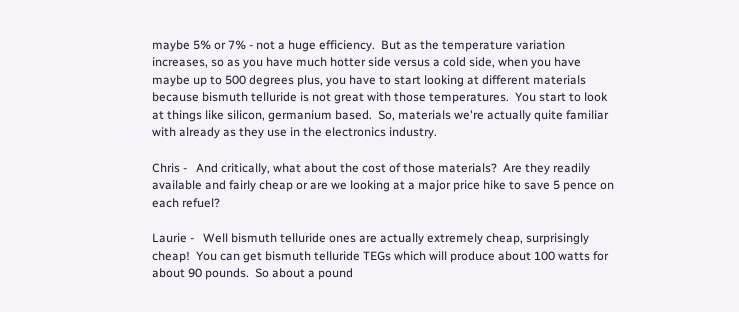maybe 5% or 7% - not a huge efficiency.  But as the temperature variation increases, so as you have much hotter side versus a cold side, when you have maybe up to 500 degrees plus, you have to start looking at different materials because bismuth telluride is not great with those temperatures.  You start to look at things like silicon, germanium based.  So, materials we're actually quite familiar with already as they use in the electronics industry.

Chris -   And critically, what about the cost of those materials?  Are they readily available and fairly cheap or are we looking at a major price hike to save 5 pence on each refuel?

Laurie -   Well bismuth telluride ones are actually extremely cheap, surprisingly cheap!  You can get bismuth telluride TEGs which will produce about 100 watts for about 90 pounds.  So about a pound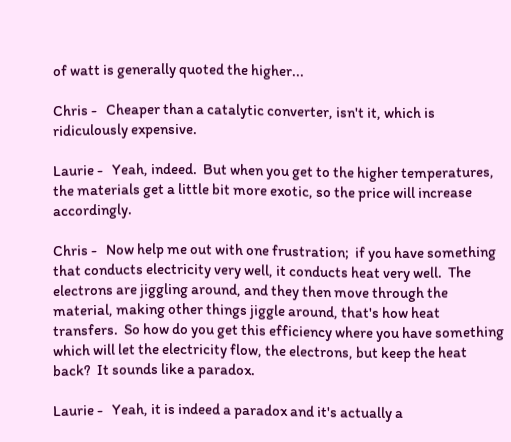of watt is generally quoted the higher...

Chris -   Cheaper than a catalytic converter, isn't it, which is ridiculously expensive.

Laurie -   Yeah, indeed.  But when you get to the higher temperatures, the materials get a little bit more exotic, so the price will increase accordingly.

Chris -   Now help me out with one frustration;  if you have something that conducts electricity very well, it conducts heat very well.  The electrons are jiggling around, and they then move through the material, making other things jiggle around, that's how heat transfers.  So how do you get this efficiency where you have something which will let the electricity flow, the electrons, but keep the heat back?  It sounds like a paradox.

Laurie -   Yeah, it is indeed a paradox and it's actually a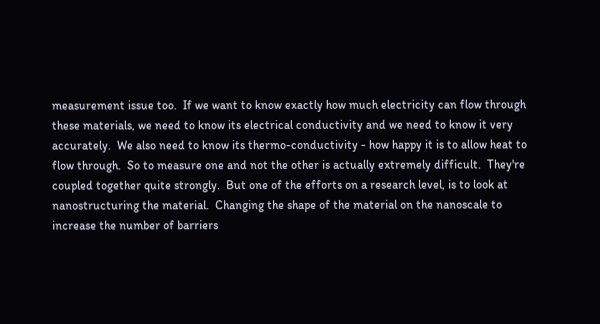measurement issue too.  If we want to know exactly how much electricity can flow through these materials, we need to know its electrical conductivity and we need to know it very accurately.  We also need to know its thermo-conductivity - how happy it is to allow heat to flow through.  So to measure one and not the other is actually extremely difficult.  They're coupled together quite strongly.  But one of the efforts on a research level, is to look at nanostructuring the material.  Changing the shape of the material on the nanoscale to increase the number of barriers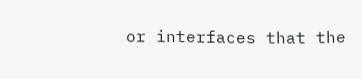or interfaces that the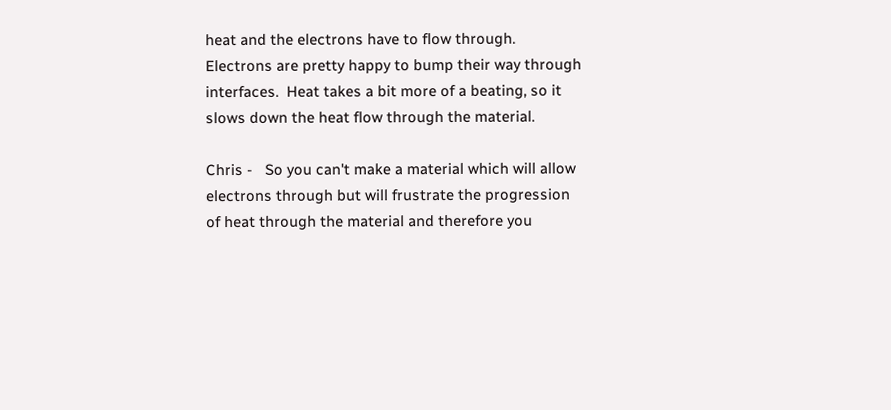heat and the electrons have to flow through.  Electrons are pretty happy to bump their way through interfaces.  Heat takes a bit more of a beating, so it slows down the heat flow through the material.

Chris -   So you can't make a material which will allow electrons through but will frustrate the progression of heat through the material and therefore you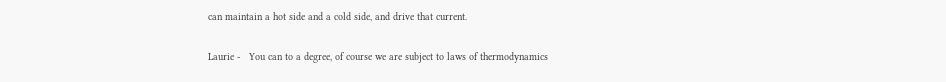can maintain a hot side and a cold side, and drive that current.

Laurie -   You can to a degree, of course we are subject to laws of thermodynamics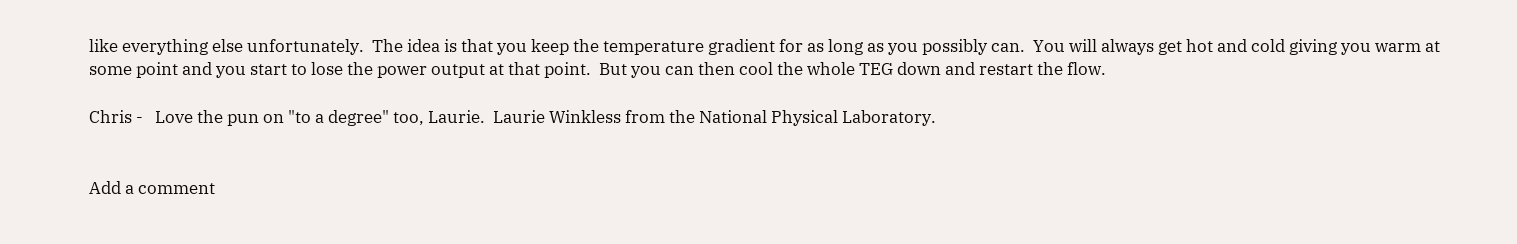like everything else unfortunately.  The idea is that you keep the temperature gradient for as long as you possibly can.  You will always get hot and cold giving you warm at some point and you start to lose the power output at that point.  But you can then cool the whole TEG down and restart the flow.

Chris -   Love the pun on "to a degree" too, Laurie.  Laurie Winkless from the National Physical Laboratory.


Add a comment